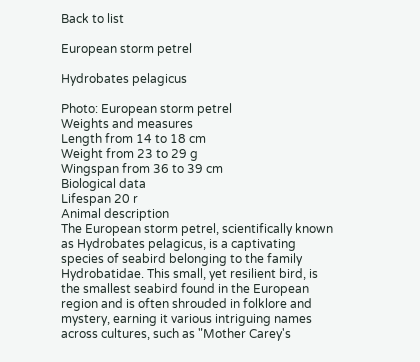Back to list

European storm petrel

Hydrobates pelagicus

Photo: European storm petrel
Weights and measures
Length from 14 to 18 cm
Weight from 23 to 29 g
Wingspan from 36 to 39 cm
Biological data
Lifespan 20 r
Animal description
The European storm petrel, scientifically known as Hydrobates pelagicus, is a captivating species of seabird belonging to the family Hydrobatidae. This small, yet resilient bird, is the smallest seabird found in the European region and is often shrouded in folklore and mystery, earning it various intriguing names across cultures, such as "Mother Carey's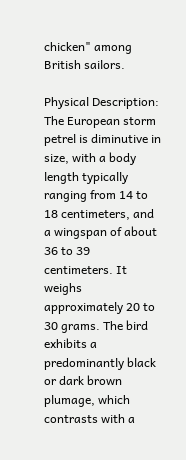chicken" among British sailors.

Physical Description:
The European storm petrel is diminutive in size, with a body length typically ranging from 14 to 18 centimeters, and a wingspan of about 36 to 39 centimeters. It weighs approximately 20 to 30 grams. The bird exhibits a predominantly black or dark brown plumage, which contrasts with a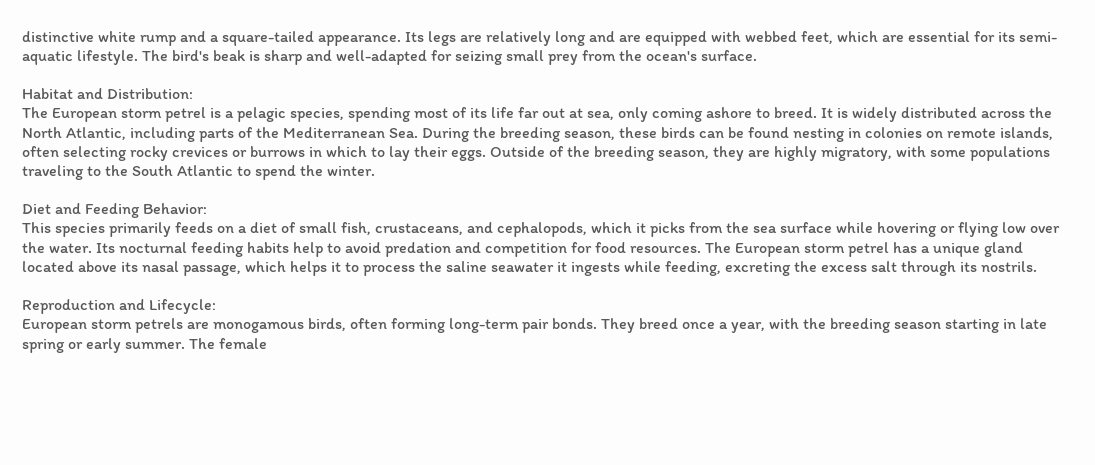distinctive white rump and a square-tailed appearance. Its legs are relatively long and are equipped with webbed feet, which are essential for its semi-aquatic lifestyle. The bird's beak is sharp and well-adapted for seizing small prey from the ocean's surface.

Habitat and Distribution:
The European storm petrel is a pelagic species, spending most of its life far out at sea, only coming ashore to breed. It is widely distributed across the North Atlantic, including parts of the Mediterranean Sea. During the breeding season, these birds can be found nesting in colonies on remote islands, often selecting rocky crevices or burrows in which to lay their eggs. Outside of the breeding season, they are highly migratory, with some populations traveling to the South Atlantic to spend the winter.

Diet and Feeding Behavior:
This species primarily feeds on a diet of small fish, crustaceans, and cephalopods, which it picks from the sea surface while hovering or flying low over the water. Its nocturnal feeding habits help to avoid predation and competition for food resources. The European storm petrel has a unique gland located above its nasal passage, which helps it to process the saline seawater it ingests while feeding, excreting the excess salt through its nostrils.

Reproduction and Lifecycle:
European storm petrels are monogamous birds, often forming long-term pair bonds. They breed once a year, with the breeding season starting in late spring or early summer. The female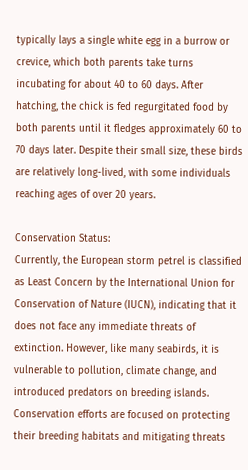typically lays a single white egg in a burrow or crevice, which both parents take turns incubating for about 40 to 60 days. After hatching, the chick is fed regurgitated food by both parents until it fledges approximately 60 to 70 days later. Despite their small size, these birds are relatively long-lived, with some individuals reaching ages of over 20 years.

Conservation Status:
Currently, the European storm petrel is classified as Least Concern by the International Union for Conservation of Nature (IUCN), indicating that it does not face any immediate threats of extinction. However, like many seabirds, it is vulnerable to pollution, climate change, and introduced predators on breeding islands. Conservation efforts are focused on protecting their breeding habitats and mitigating threats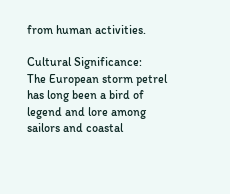from human activities.

Cultural Significance:
The European storm petrel has long been a bird of legend and lore among sailors and coastal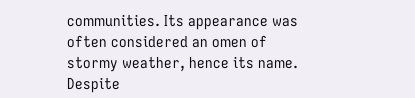communities. Its appearance was often considered an omen of stormy weather, hence its name. Despite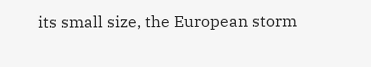its small size, the European storm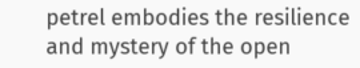petrel embodies the resilience and mystery of the open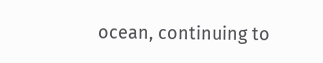ocean, continuing to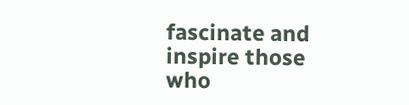fascinate and inspire those who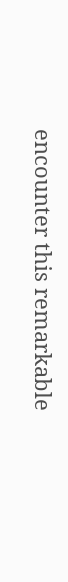encounter this remarkable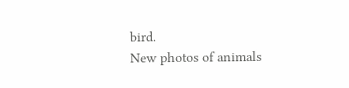bird.
New photos of animals